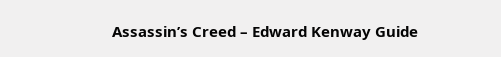Assassin’s Creed – Edward Kenway Guide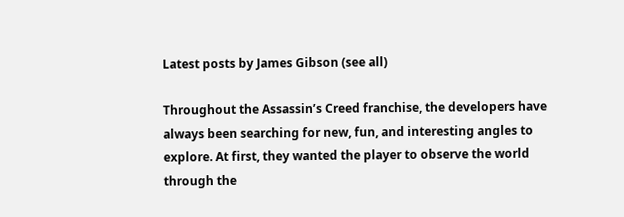Latest posts by James Gibson (see all)

Throughout the Assassin’s Creed franchise, the developers have always been searching for new, fun, and interesting angles to explore. At first, they wanted the player to observe the world through the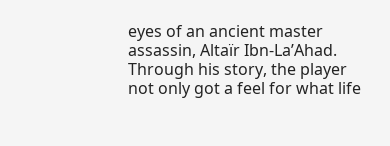eyes of an ancient master assassin, Altaïr Ibn-La’Ahad. Through his story, the player not only got a feel for what life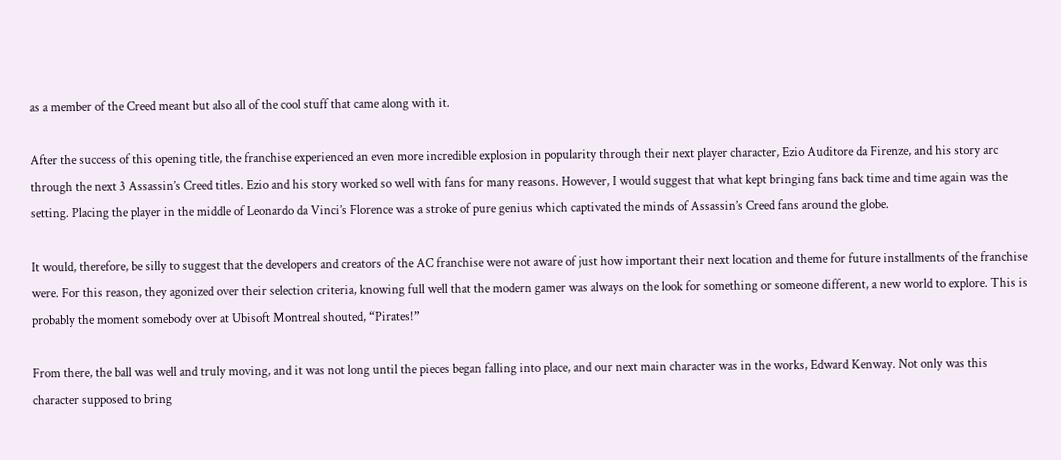as a member of the Creed meant but also all of the cool stuff that came along with it.

After the success of this opening title, the franchise experienced an even more incredible explosion in popularity through their next player character, Ezio Auditore da Firenze, and his story arc through the next 3 Assassin’s Creed titles. Ezio and his story worked so well with fans for many reasons. However, I would suggest that what kept bringing fans back time and time again was the setting. Placing the player in the middle of Leonardo da Vinci’s Florence was a stroke of pure genius which captivated the minds of Assassin’s Creed fans around the globe.

It would, therefore, be silly to suggest that the developers and creators of the AC franchise were not aware of just how important their next location and theme for future installments of the franchise were. For this reason, they agonized over their selection criteria, knowing full well that the modern gamer was always on the look for something or someone different, a new world to explore. This is probably the moment somebody over at Ubisoft Montreal shouted, “Pirates!”

From there, the ball was well and truly moving, and it was not long until the pieces began falling into place, and our next main character was in the works, Edward Kenway. Not only was this character supposed to bring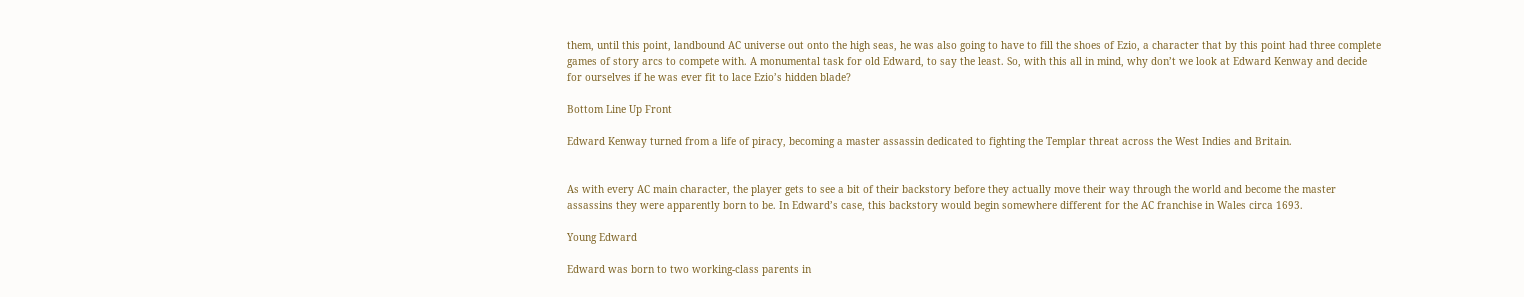them, until this point, landbound AC universe out onto the high seas, he was also going to have to fill the shoes of Ezio, a character that by this point had three complete games of story arcs to compete with. A monumental task for old Edward, to say the least. So, with this all in mind, why don’t we look at Edward Kenway and decide for ourselves if he was ever fit to lace Ezio’s hidden blade?

Bottom Line Up Front

Edward Kenway turned from a life of piracy, becoming a master assassin dedicated to fighting the Templar threat across the West Indies and Britain.


As with every AC main character, the player gets to see a bit of their backstory before they actually move their way through the world and become the master assassins they were apparently born to be. In Edward’s case, this backstory would begin somewhere different for the AC franchise in Wales circa 1693.

Young Edward

Edward was born to two working-class parents in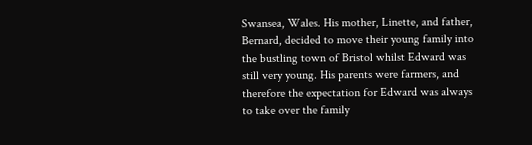Swansea, Wales. His mother, Linette, and father, Bernard, decided to move their young family into the bustling town of Bristol whilst Edward was still very young. His parents were farmers, and therefore the expectation for Edward was always to take over the family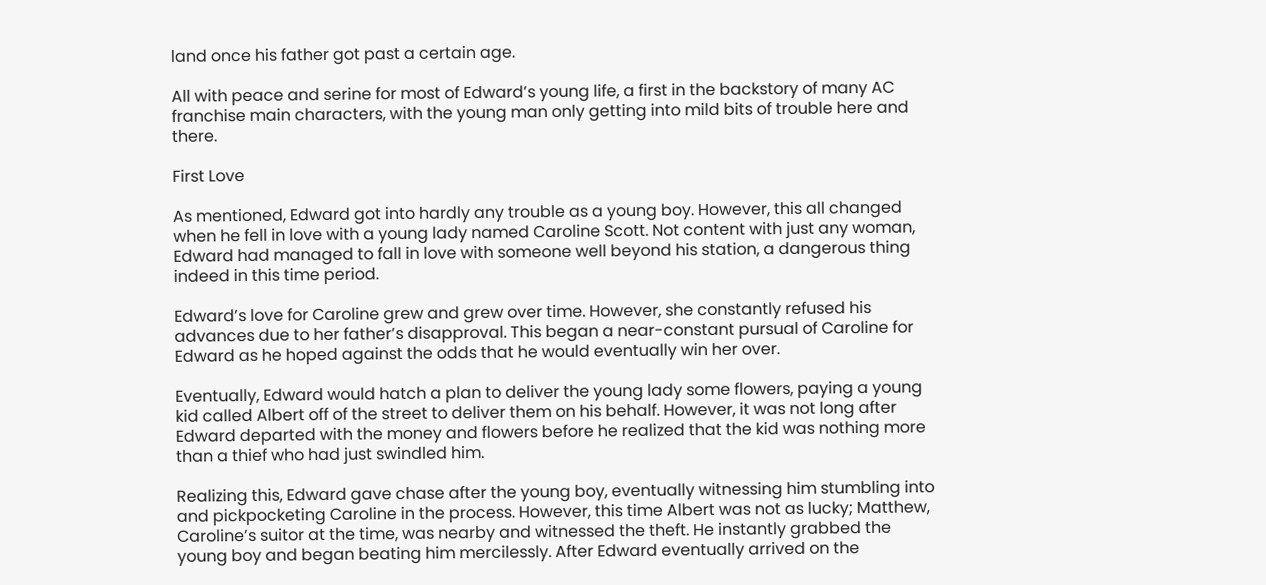land once his father got past a certain age.

All with peace and serine for most of Edward’s young life, a first in the backstory of many AC franchise main characters, with the young man only getting into mild bits of trouble here and there.

First Love

As mentioned, Edward got into hardly any trouble as a young boy. However, this all changed when he fell in love with a young lady named Caroline Scott. Not content with just any woman, Edward had managed to fall in love with someone well beyond his station, a dangerous thing indeed in this time period.

Edward’s love for Caroline grew and grew over time. However, she constantly refused his advances due to her father’s disapproval. This began a near-constant pursual of Caroline for Edward as he hoped against the odds that he would eventually win her over.

Eventually, Edward would hatch a plan to deliver the young lady some flowers, paying a young kid called Albert off of the street to deliver them on his behalf. However, it was not long after Edward departed with the money and flowers before he realized that the kid was nothing more than a thief who had just swindled him.

Realizing this, Edward gave chase after the young boy, eventually witnessing him stumbling into and pickpocketing Caroline in the process. However, this time Albert was not as lucky; Matthew, Caroline’s suitor at the time, was nearby and witnessed the theft. He instantly grabbed the young boy and began beating him mercilessly. After Edward eventually arrived on the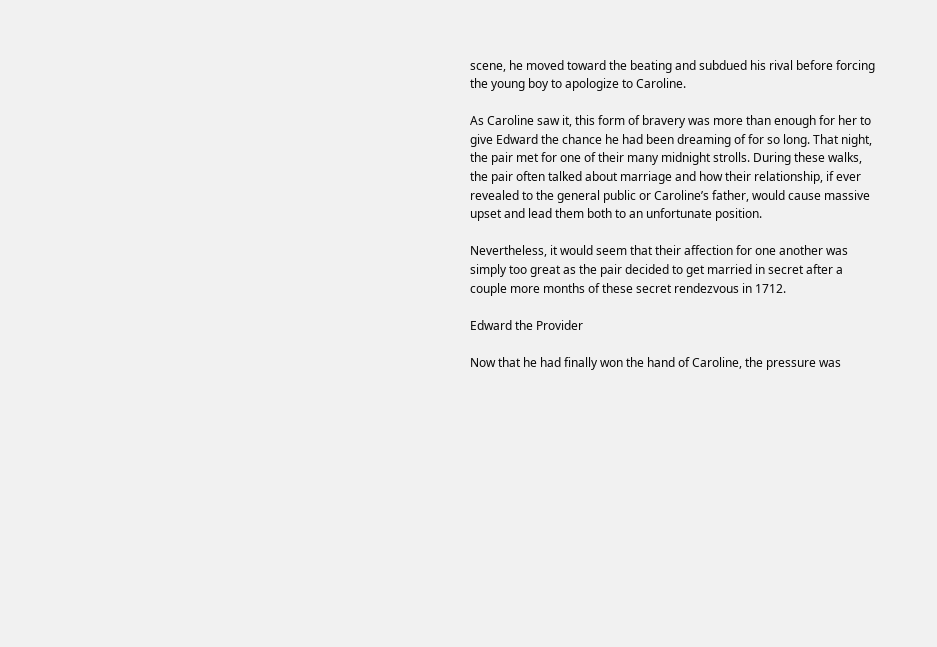scene, he moved toward the beating and subdued his rival before forcing the young boy to apologize to Caroline.

As Caroline saw it, this form of bravery was more than enough for her to give Edward the chance he had been dreaming of for so long. That night, the pair met for one of their many midnight strolls. During these walks, the pair often talked about marriage and how their relationship, if ever revealed to the general public or Caroline’s father, would cause massive upset and lead them both to an unfortunate position.

Nevertheless, it would seem that their affection for one another was simply too great as the pair decided to get married in secret after a couple more months of these secret rendezvous in 1712.

Edward the Provider

Now that he had finally won the hand of Caroline, the pressure was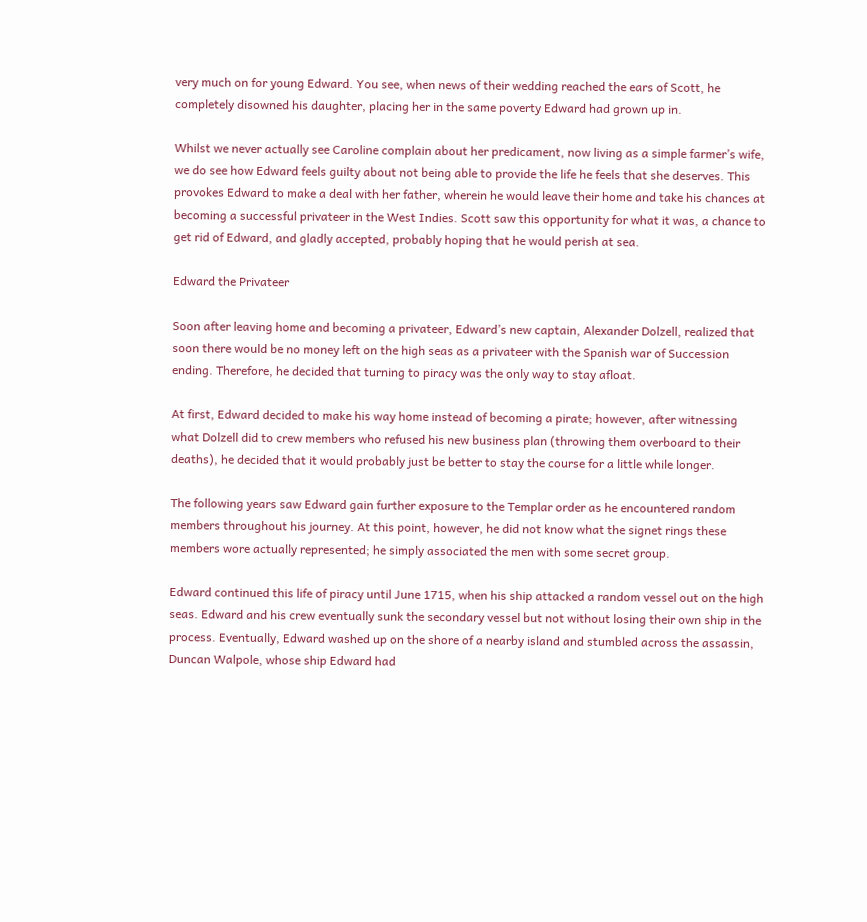very much on for young Edward. You see, when news of their wedding reached the ears of Scott, he completely disowned his daughter, placing her in the same poverty Edward had grown up in.

Whilst we never actually see Caroline complain about her predicament, now living as a simple farmer’s wife, we do see how Edward feels guilty about not being able to provide the life he feels that she deserves. This provokes Edward to make a deal with her father, wherein he would leave their home and take his chances at becoming a successful privateer in the West Indies. Scott saw this opportunity for what it was, a chance to get rid of Edward, and gladly accepted, probably hoping that he would perish at sea.

Edward the Privateer

Soon after leaving home and becoming a privateer, Edward’s new captain, Alexander Dolzell, realized that soon there would be no money left on the high seas as a privateer with the Spanish war of Succession ending. Therefore, he decided that turning to piracy was the only way to stay afloat.

At first, Edward decided to make his way home instead of becoming a pirate; however, after witnessing what Dolzell did to crew members who refused his new business plan (throwing them overboard to their deaths), he decided that it would probably just be better to stay the course for a little while longer.

The following years saw Edward gain further exposure to the Templar order as he encountered random members throughout his journey. At this point, however, he did not know what the signet rings these members wore actually represented; he simply associated the men with some secret group.

Edward continued this life of piracy until June 1715, when his ship attacked a random vessel out on the high seas. Edward and his crew eventually sunk the secondary vessel but not without losing their own ship in the process. Eventually, Edward washed up on the shore of a nearby island and stumbled across the assassin, Duncan Walpole, whose ship Edward had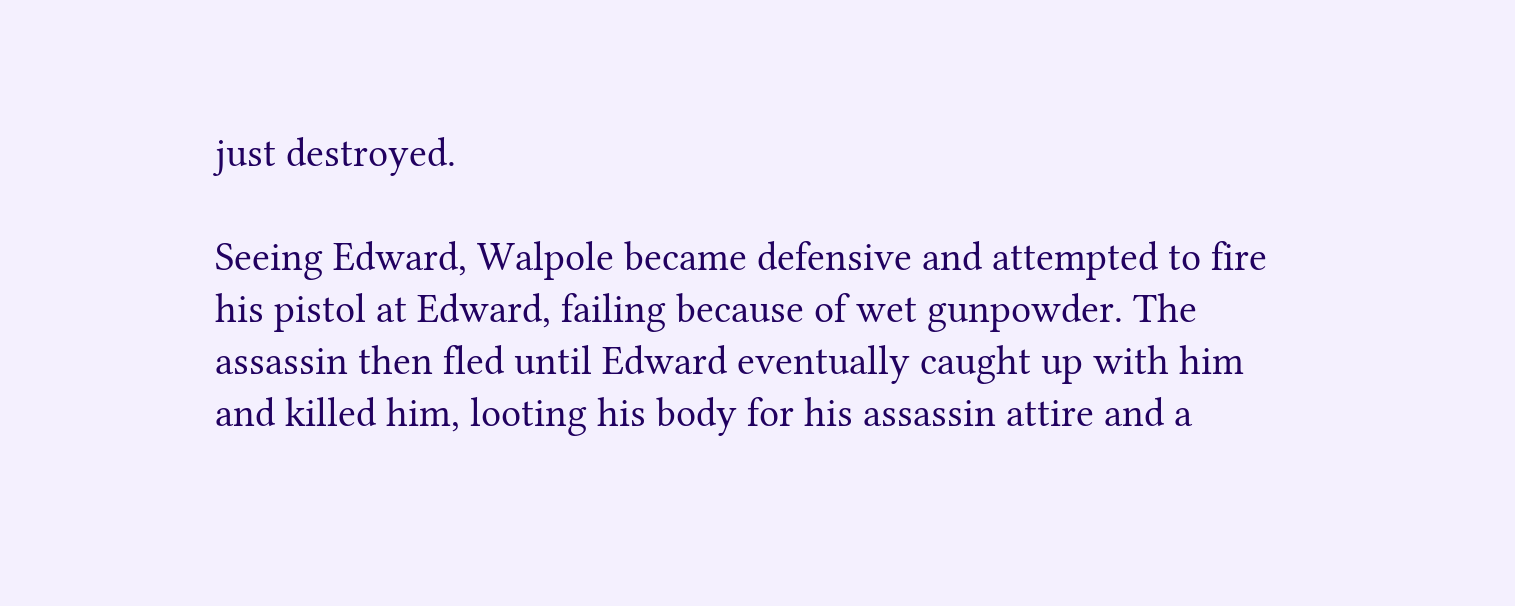just destroyed.

Seeing Edward, Walpole became defensive and attempted to fire his pistol at Edward, failing because of wet gunpowder. The assassin then fled until Edward eventually caught up with him and killed him, looting his body for his assassin attire and a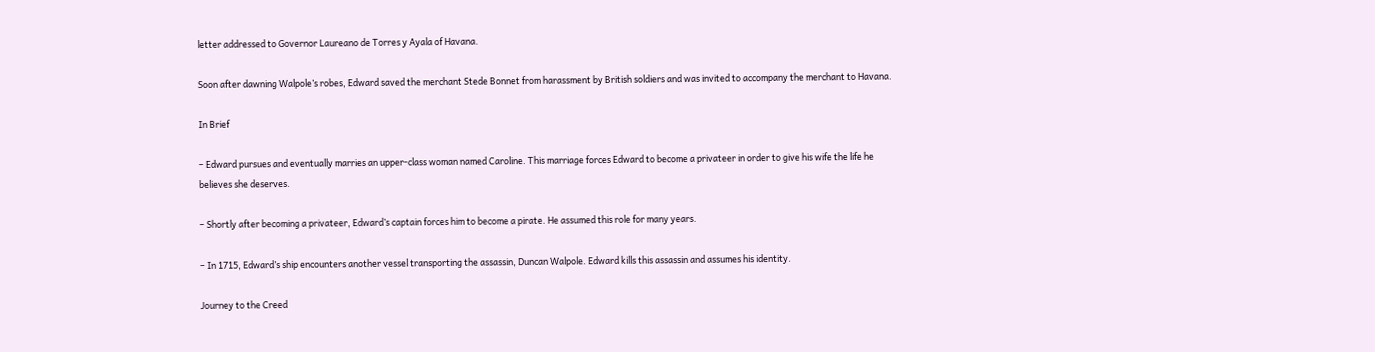letter addressed to Governor Laureano de Torres y Ayala of Havana.

Soon after dawning Walpole’s robes, Edward saved the merchant Stede Bonnet from harassment by British soldiers and was invited to accompany the merchant to Havana.

In Brief

– Edward pursues and eventually marries an upper-class woman named Caroline. This marriage forces Edward to become a privateer in order to give his wife the life he believes she deserves.

– Shortly after becoming a privateer, Edward’s captain forces him to become a pirate. He assumed this role for many years.

– In 1715, Edward’s ship encounters another vessel transporting the assassin, Duncan Walpole. Edward kills this assassin and assumes his identity.

Journey to the Creed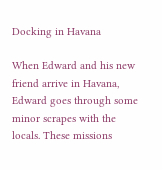Docking in Havana

When Edward and his new friend arrive in Havana, Edward goes through some minor scrapes with the locals. These missions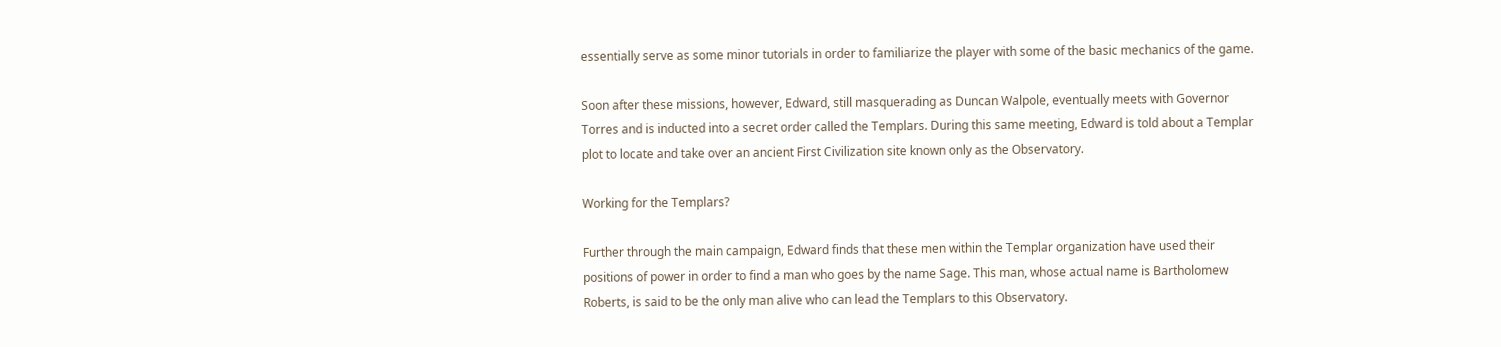essentially serve as some minor tutorials in order to familiarize the player with some of the basic mechanics of the game.

Soon after these missions, however, Edward, still masquerading as Duncan Walpole, eventually meets with Governor Torres and is inducted into a secret order called the Templars. During this same meeting, Edward is told about a Templar plot to locate and take over an ancient First Civilization site known only as the Observatory.

Working for the Templars?

Further through the main campaign, Edward finds that these men within the Templar organization have used their positions of power in order to find a man who goes by the name Sage. This man, whose actual name is Bartholomew Roberts, is said to be the only man alive who can lead the Templars to this Observatory.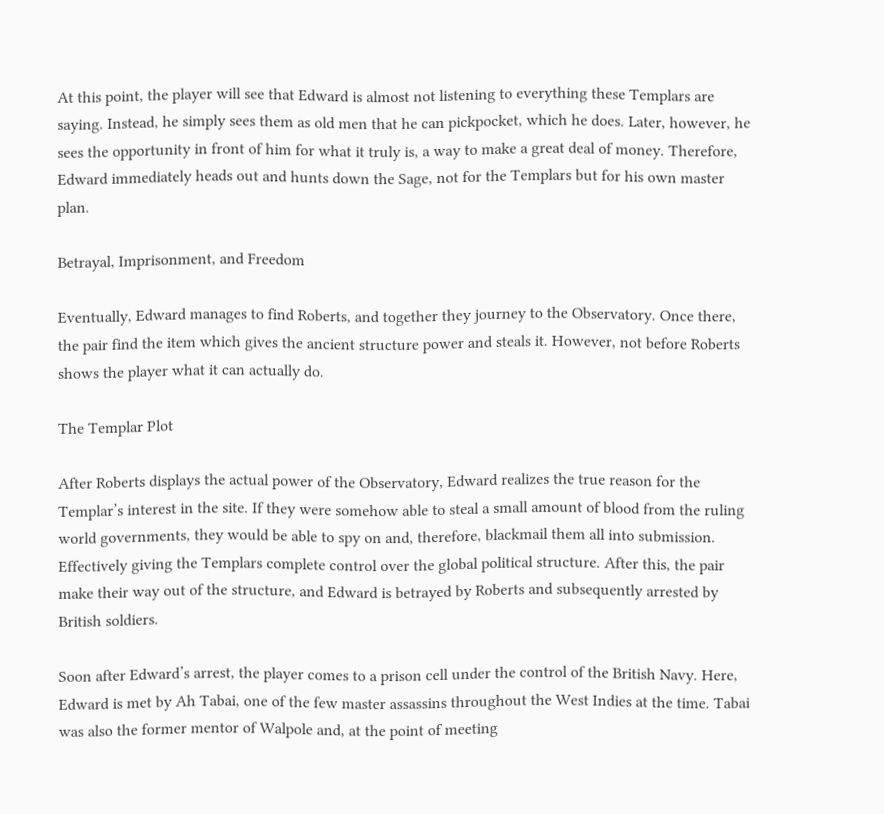At this point, the player will see that Edward is almost not listening to everything these Templars are saying. Instead, he simply sees them as old men that he can pickpocket, which he does. Later, however, he sees the opportunity in front of him for what it truly is, a way to make a great deal of money. Therefore, Edward immediately heads out and hunts down the Sage, not for the Templars but for his own master plan.

Betrayal, Imprisonment, and Freedom

Eventually, Edward manages to find Roberts, and together they journey to the Observatory. Once there, the pair find the item which gives the ancient structure power and steals it. However, not before Roberts shows the player what it can actually do.

The Templar Plot

After Roberts displays the actual power of the Observatory, Edward realizes the true reason for the Templar’s interest in the site. If they were somehow able to steal a small amount of blood from the ruling world governments, they would be able to spy on and, therefore, blackmail them all into submission. Effectively giving the Templars complete control over the global political structure. After this, the pair make their way out of the structure, and Edward is betrayed by Roberts and subsequently arrested by British soldiers.

Soon after Edward’s arrest, the player comes to a prison cell under the control of the British Navy. Here, Edward is met by Ah Tabai, one of the few master assassins throughout the West Indies at the time. Tabai was also the former mentor of Walpole and, at the point of meeting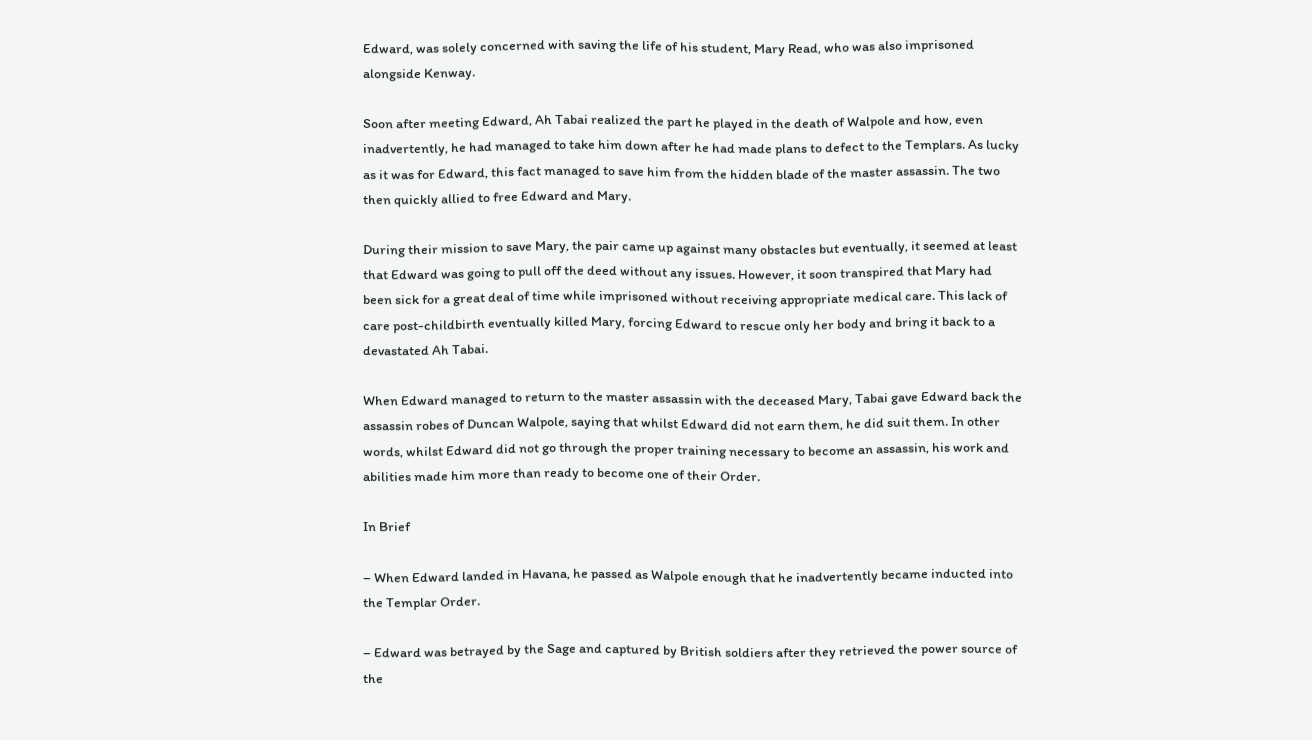Edward, was solely concerned with saving the life of his student, Mary Read, who was also imprisoned alongside Kenway.

Soon after meeting Edward, Ah Tabai realized the part he played in the death of Walpole and how, even inadvertently, he had managed to take him down after he had made plans to defect to the Templars. As lucky as it was for Edward, this fact managed to save him from the hidden blade of the master assassin. The two then quickly allied to free Edward and Mary.

During their mission to save Mary, the pair came up against many obstacles but eventually, it seemed at least that Edward was going to pull off the deed without any issues. However, it soon transpired that Mary had been sick for a great deal of time while imprisoned without receiving appropriate medical care. This lack of care post-childbirth eventually killed Mary, forcing Edward to rescue only her body and bring it back to a devastated Ah Tabai.

When Edward managed to return to the master assassin with the deceased Mary, Tabai gave Edward back the assassin robes of Duncan Walpole, saying that whilst Edward did not earn them, he did suit them. In other words, whilst Edward did not go through the proper training necessary to become an assassin, his work and abilities made him more than ready to become one of their Order.

In Brief

– When Edward landed in Havana, he passed as Walpole enough that he inadvertently became inducted into the Templar Order.

– Edward was betrayed by the Sage and captured by British soldiers after they retrieved the power source of the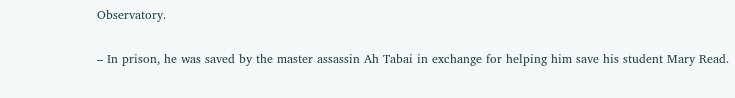Observatory.

– In prison, he was saved by the master assassin Ah Tabai in exchange for helping him save his student Mary Read.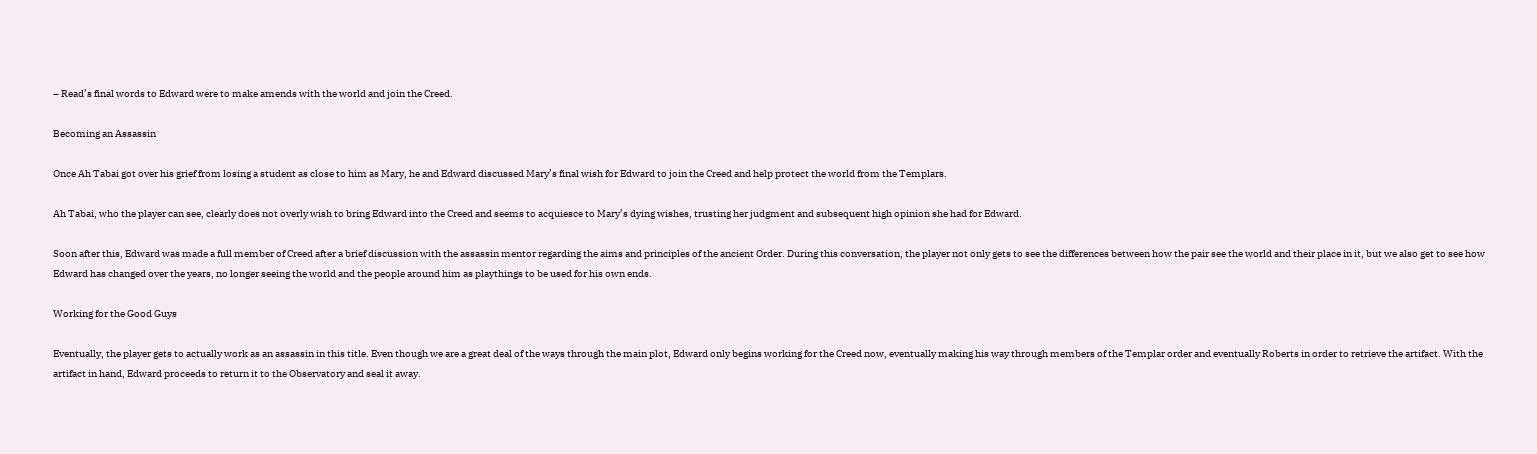– Read’s final words to Edward were to make amends with the world and join the Creed.

Becoming an Assassin

Once Ah Tabai got over his grief from losing a student as close to him as Mary, he and Edward discussed Mary’s final wish for Edward to join the Creed and help protect the world from the Templars.

Ah Tabai, who the player can see, clearly does not overly wish to bring Edward into the Creed and seems to acquiesce to Mary’s dying wishes, trusting her judgment and subsequent high opinion she had for Edward.

Soon after this, Edward was made a full member of Creed after a brief discussion with the assassin mentor regarding the aims and principles of the ancient Order. During this conversation, the player not only gets to see the differences between how the pair see the world and their place in it, but we also get to see how Edward has changed over the years, no longer seeing the world and the people around him as playthings to be used for his own ends.

Working for the Good Guys

Eventually, the player gets to actually work as an assassin in this title. Even though we are a great deal of the ways through the main plot, Edward only begins working for the Creed now, eventually making his way through members of the Templar order and eventually Roberts in order to retrieve the artifact. With the artifact in hand, Edward proceeds to return it to the Observatory and seal it away.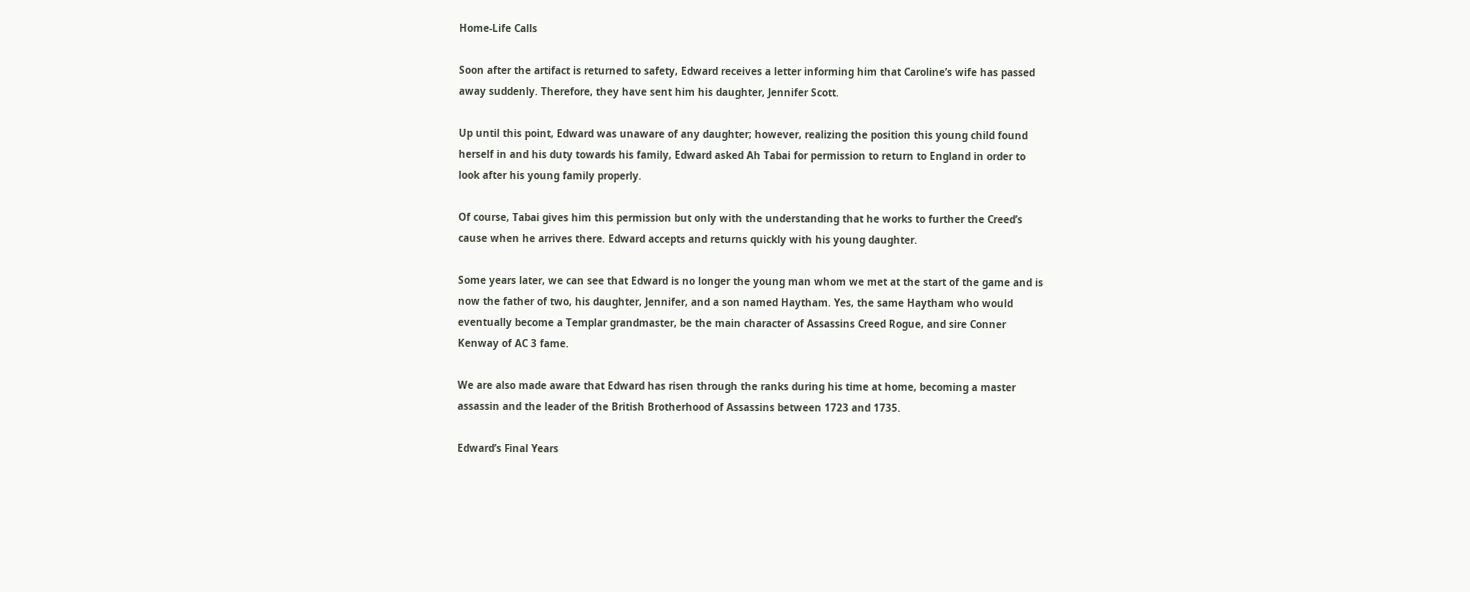Home-Life Calls

Soon after the artifact is returned to safety, Edward receives a letter informing him that Caroline’s wife has passed away suddenly. Therefore, they have sent him his daughter, Jennifer Scott.

Up until this point, Edward was unaware of any daughter; however, realizing the position this young child found herself in and his duty towards his family, Edward asked Ah Tabai for permission to return to England in order to look after his young family properly.

Of course, Tabai gives him this permission but only with the understanding that he works to further the Creed’s cause when he arrives there. Edward accepts and returns quickly with his young daughter.

Some years later, we can see that Edward is no longer the young man whom we met at the start of the game and is now the father of two, his daughter, Jennifer, and a son named Haytham. Yes, the same Haytham who would eventually become a Templar grandmaster, be the main character of Assassins Creed Rogue, and sire Conner Kenway of AC 3 fame.

We are also made aware that Edward has risen through the ranks during his time at home, becoming a master assassin and the leader of the British Brotherhood of Assassins between 1723 and 1735.

Edward’s Final Years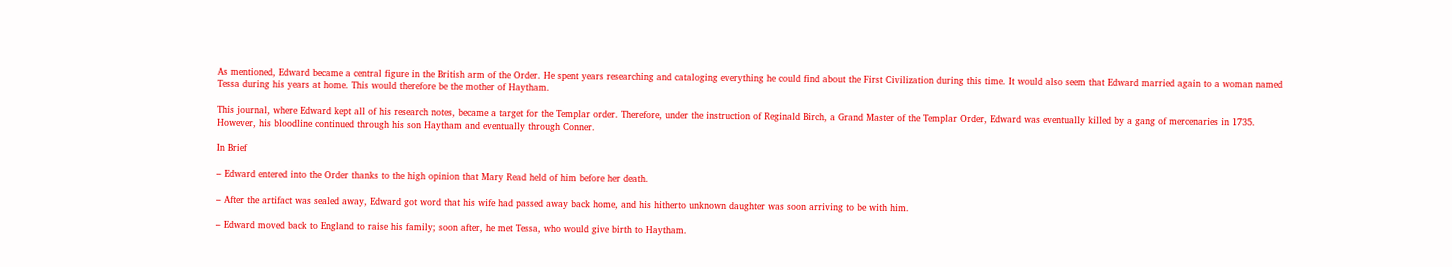As mentioned, Edward became a central figure in the British arm of the Order. He spent years researching and cataloging everything he could find about the First Civilization during this time. It would also seem that Edward married again to a woman named Tessa during his years at home. This would therefore be the mother of Haytham.

This journal, where Edward kept all of his research notes, became a target for the Templar order. Therefore, under the instruction of Reginald Birch, a Grand Master of the Templar Order, Edward was eventually killed by a gang of mercenaries in 1735. However, his bloodline continued through his son Haytham and eventually through Conner.

In Brief

– Edward entered into the Order thanks to the high opinion that Mary Read held of him before her death.

– After the artifact was sealed away, Edward got word that his wife had passed away back home, and his hitherto unknown daughter was soon arriving to be with him.

– Edward moved back to England to raise his family; soon after, he met Tessa, who would give birth to Haytham.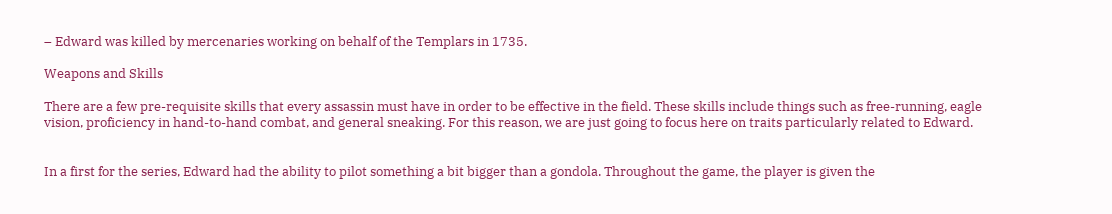– Edward was killed by mercenaries working on behalf of the Templars in 1735.

Weapons and Skills

There are a few pre-requisite skills that every assassin must have in order to be effective in the field. These skills include things such as free-running, eagle vision, proficiency in hand-to-hand combat, and general sneaking. For this reason, we are just going to focus here on traits particularly related to Edward.


In a first for the series, Edward had the ability to pilot something a bit bigger than a gondola. Throughout the game, the player is given the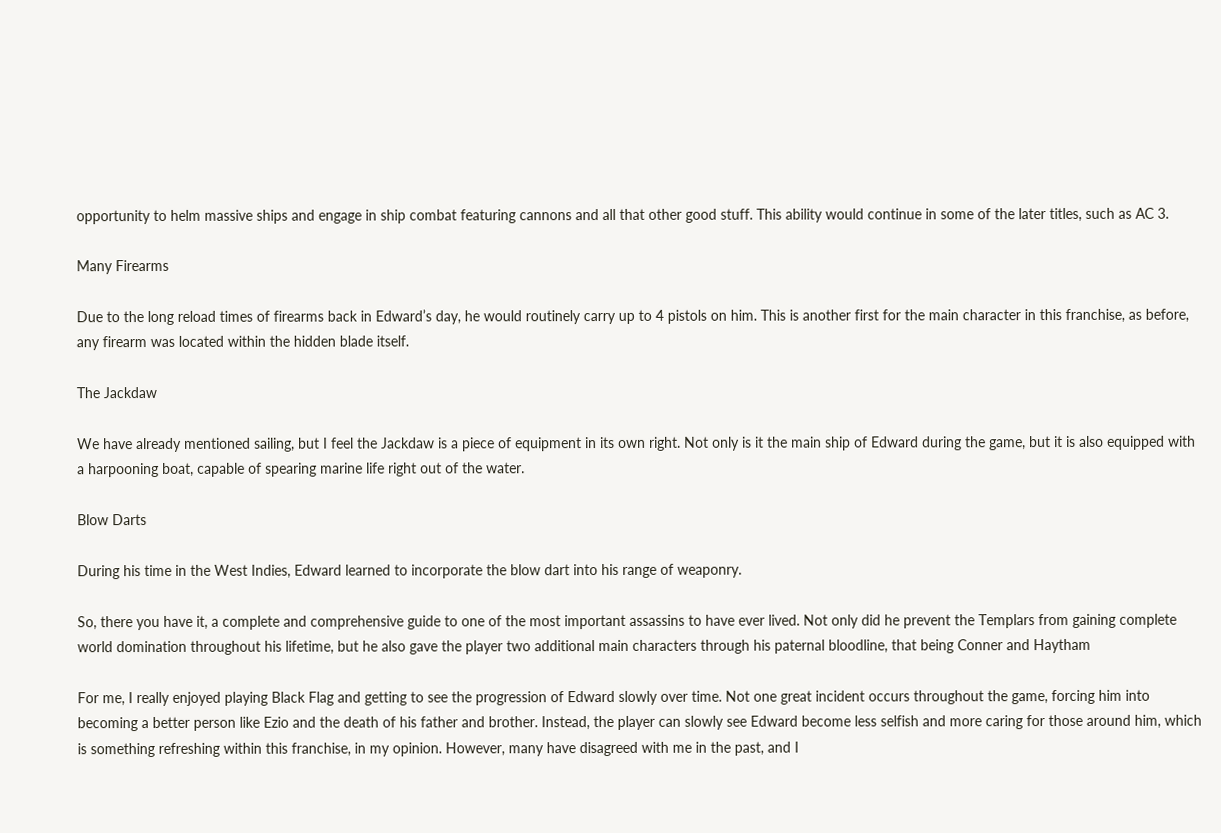opportunity to helm massive ships and engage in ship combat featuring cannons and all that other good stuff. This ability would continue in some of the later titles, such as AC 3.

Many Firearms

Due to the long reload times of firearms back in Edward’s day, he would routinely carry up to 4 pistols on him. This is another first for the main character in this franchise, as before, any firearm was located within the hidden blade itself.

The Jackdaw

We have already mentioned sailing, but I feel the Jackdaw is a piece of equipment in its own right. Not only is it the main ship of Edward during the game, but it is also equipped with a harpooning boat, capable of spearing marine life right out of the water.

Blow Darts

During his time in the West Indies, Edward learned to incorporate the blow dart into his range of weaponry.

So, there you have it, a complete and comprehensive guide to one of the most important assassins to have ever lived. Not only did he prevent the Templars from gaining complete world domination throughout his lifetime, but he also gave the player two additional main characters through his paternal bloodline, that being Conner and Haytham

For me, I really enjoyed playing Black Flag and getting to see the progression of Edward slowly over time. Not one great incident occurs throughout the game, forcing him into becoming a better person like Ezio and the death of his father and brother. Instead, the player can slowly see Edward become less selfish and more caring for those around him, which is something refreshing within this franchise, in my opinion. However, many have disagreed with me in the past, and I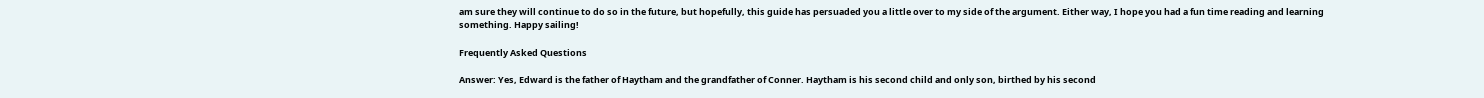am sure they will continue to do so in the future, but hopefully, this guide has persuaded you a little over to my side of the argument. Either way, I hope you had a fun time reading and learning something. Happy sailing!

Frequently Asked Questions

Answer: Yes, Edward is the father of Haytham and the grandfather of Conner. Haytham is his second child and only son, birthed by his second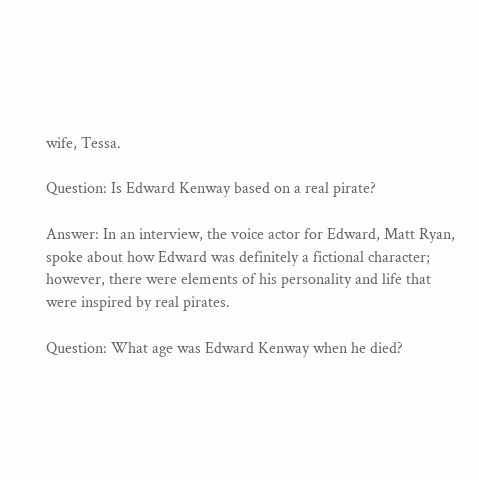wife, Tessa.

Question: Is Edward Kenway based on a real pirate?

Answer: In an interview, the voice actor for Edward, Matt Ryan, spoke about how Edward was definitely a fictional character; however, there were elements of his personality and life that were inspired by real pirates.

Question: What age was Edward Kenway when he died?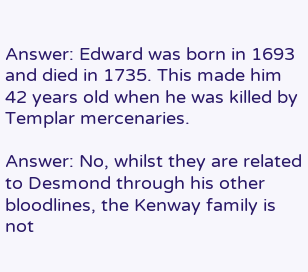Answer: Edward was born in 1693 and died in 1735. This made him 42 years old when he was killed by Templar mercenaries.

Answer: No, whilst they are related to Desmond through his other bloodlines, the Kenway family is not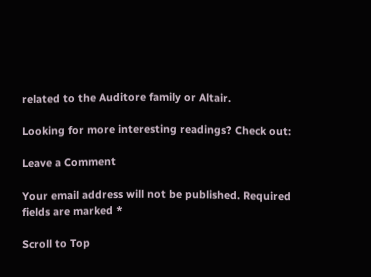related to the Auditore family or Altair.

Looking for more interesting readings? Check out:

Leave a Comment

Your email address will not be published. Required fields are marked *

Scroll to Top